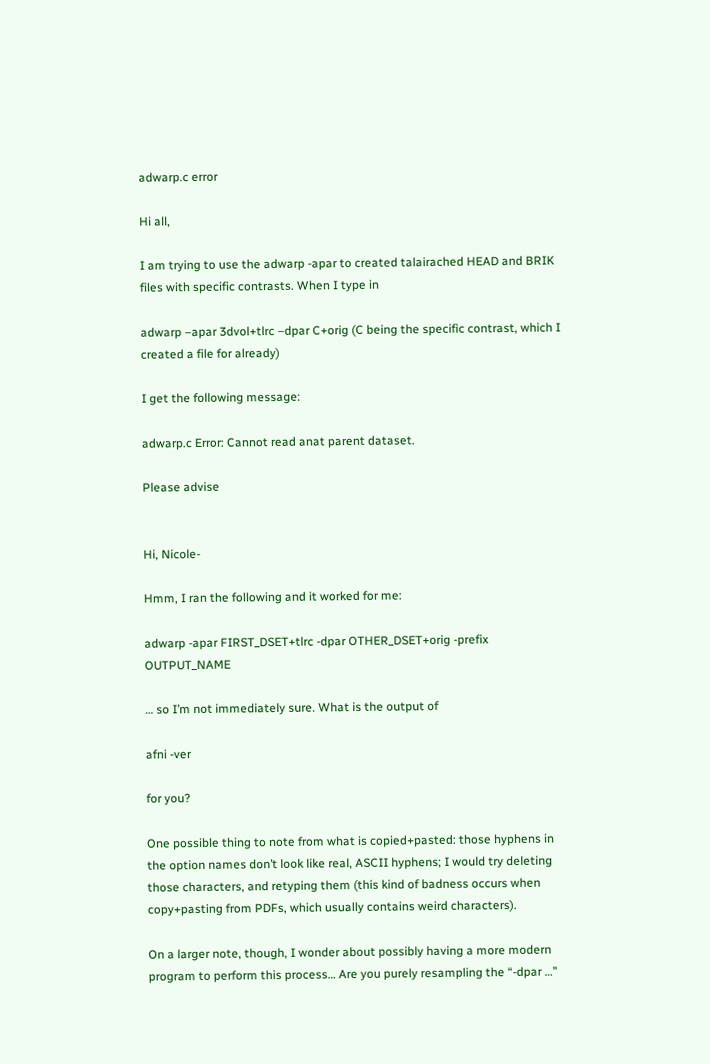adwarp.c error

Hi all,

I am trying to use the adwarp -apar to created talairached HEAD and BRIK files with specific contrasts. When I type in

adwarp –apar 3dvol+tlrc –dpar C+orig (C being the specific contrast, which I created a file for already)

I get the following message:

adwarp.c Error: Cannot read anat parent dataset.

Please advise


Hi, Nicole-

Hmm, I ran the following and it worked for me:

adwarp -apar FIRST_DSET+tlrc -dpar OTHER_DSET+orig -prefix OUTPUT_NAME

… so I’m not immediately sure. What is the output of

afni -ver

for you?

One possible thing to note from what is copied+pasted: those hyphens in the option names don’t look like real, ASCII hyphens; I would try deleting those characters, and retyping them (this kind of badness occurs when copy+pasting from PDFs, which usually contains weird characters).

On a larger note, though, I wonder about possibly having a more modern program to perform this process… Are you purely resampling the “-dpar …”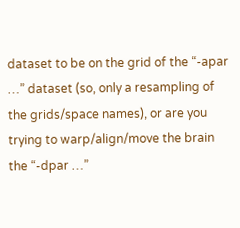dataset to be on the grid of the “-apar …” dataset (so, only a resampling of the grids/space names), or are you trying to warp/align/move the brain the “-dpar …”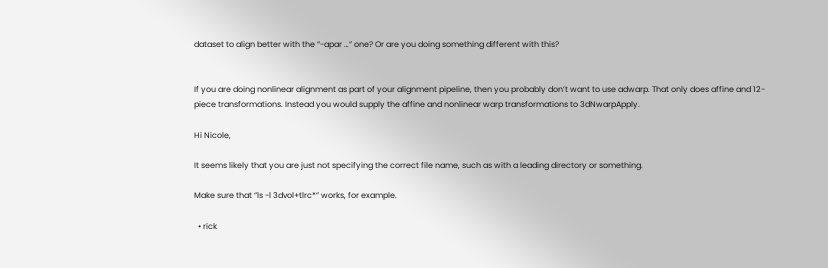dataset to align better with the “-apar …” one? Or are you doing something different with this?


If you are doing nonlinear alignment as part of your alignment pipeline, then you probably don’t want to use adwarp. That only does affine and 12-piece transformations. Instead you would supply the affine and nonlinear warp transformations to 3dNwarpApply.

Hi Nicole,

It seems likely that you are just not specifying the correct file name, such as with a leading directory or something.

Make sure that “ls -l 3dvol+tlrc*” works, for example.

  • rick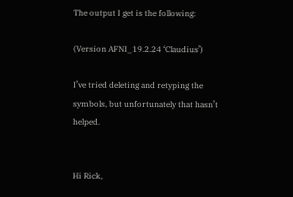The output I get is the following:

(Version AFNI_19.2.24 ‘Claudius’)

I’ve tried deleting and retyping the symbols, but unfortunately that hasn’t helped.


Hi Rick,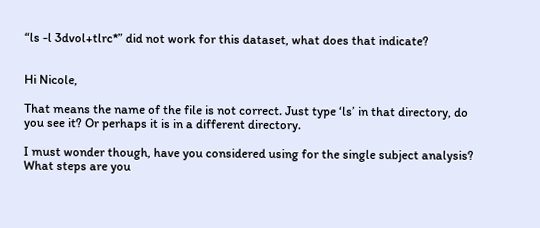“ls -l 3dvol+tlrc*” did not work for this dataset, what does that indicate?


Hi Nicole,

That means the name of the file is not correct. Just type ‘ls’ in that directory, do you see it? Or perhaps it is in a different directory.

I must wonder though, have you considered using for the single subject analysis? What steps are you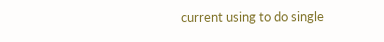current using to do single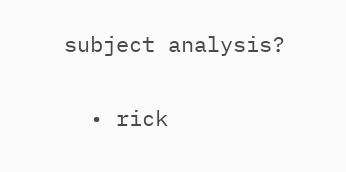subject analysis?

  • rick